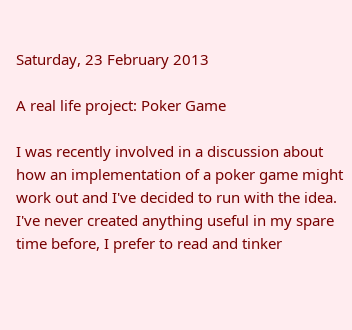Saturday, 23 February 2013

A real life project: Poker Game

I was recently involved in a discussion about how an implementation of a poker game might work out and I've decided to run with the idea. I've never created anything useful in my spare time before, I prefer to read and tinker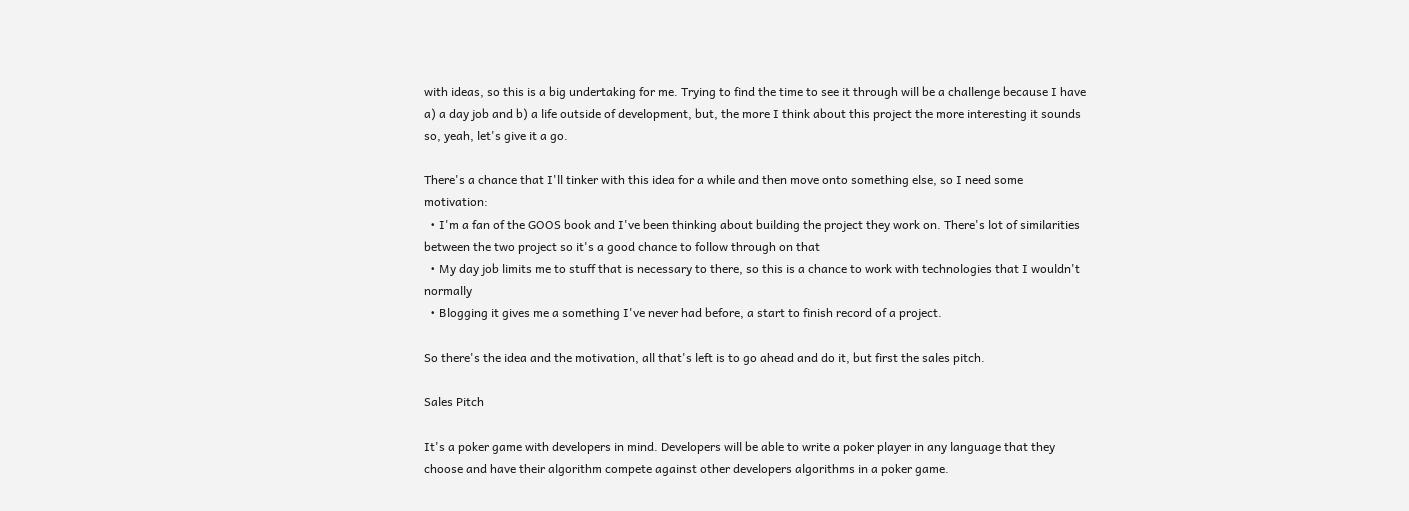with ideas, so this is a big undertaking for me. Trying to find the time to see it through will be a challenge because I have a) a day job and b) a life outside of development, but, the more I think about this project the more interesting it sounds so, yeah, let's give it a go.

There's a chance that I'll tinker with this idea for a while and then move onto something else, so I need some motivation:
  • I'm a fan of the GOOS book and I've been thinking about building the project they work on. There's lot of similarities between the two project so it's a good chance to follow through on that
  • My day job limits me to stuff that is necessary to there, so this is a chance to work with technologies that I wouldn't normally
  • Blogging it gives me a something I've never had before, a start to finish record of a project.

So there's the idea and the motivation, all that's left is to go ahead and do it, but first the sales pitch.

Sales Pitch

It's a poker game with developers in mind. Developers will be able to write a poker player in any language that they choose and have their algorithm compete against other developers algorithms in a poker game.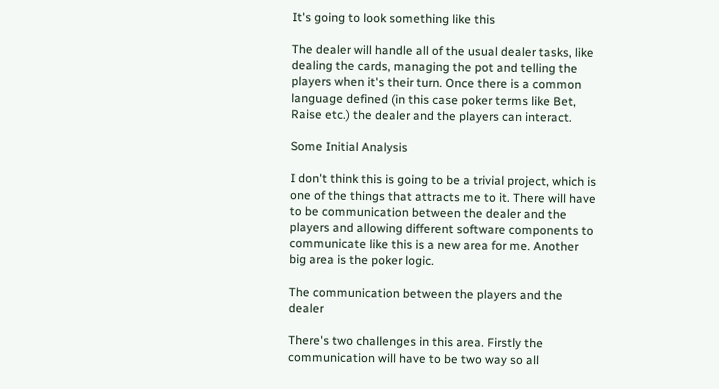It's going to look something like this

The dealer will handle all of the usual dealer tasks, like dealing the cards, managing the pot and telling the players when it's their turn. Once there is a common language defined (in this case poker terms like Bet, Raise etc.) the dealer and the players can interact.

Some Initial Analysis

I don't think this is going to be a trivial project, which is one of the things that attracts me to it. There will have to be communication between the dealer and the players and allowing different software components to communicate like this is a new area for me. Another big area is the poker logic.

The communication between the players and the dealer

There's two challenges in this area. Firstly the communication will have to be two way so all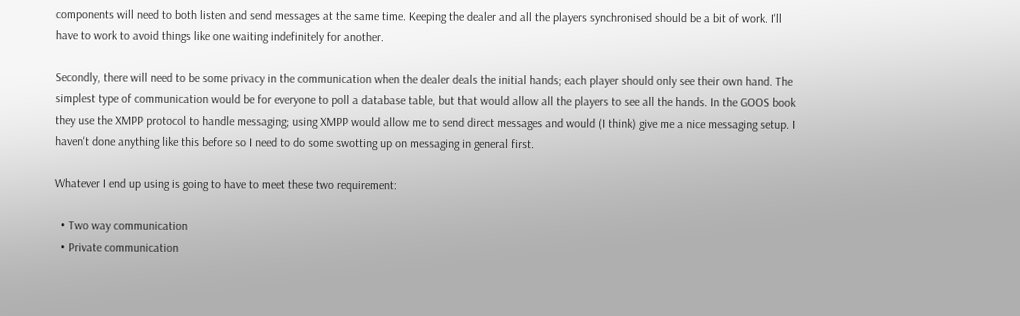components will need to both listen and send messages at the same time. Keeping the dealer and all the players synchronised should be a bit of work. I'll have to work to avoid things like one waiting indefinitely for another.

Secondly, there will need to be some privacy in the communication when the dealer deals the initial hands; each player should only see their own hand. The simplest type of communication would be for everyone to poll a database table, but that would allow all the players to see all the hands. In the GOOS book they use the XMPP protocol to handle messaging; using XMPP would allow me to send direct messages and would (I think) give me a nice messaging setup. I haven't done anything like this before so I need to do some swotting up on messaging in general first.

Whatever I end up using is going to have to meet these two requirement:

  • Two way communication
  • Private communication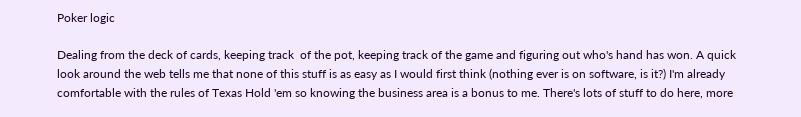Poker logic

Dealing from the deck of cards, keeping track  of the pot, keeping track of the game and figuring out who's hand has won. A quick look around the web tells me that none of this stuff is as easy as I would first think (nothing ever is on software, is it?) I'm already comfortable with the rules of Texas Hold 'em so knowing the business area is a bonus to me. There's lots of stuff to do here, more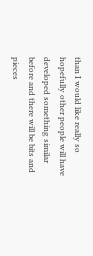than I would like really so hopefully other people will have developed something similar before and there will be bits and pieces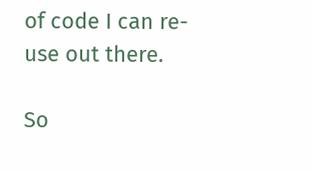of code I can re-use out there.

So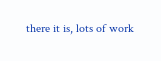there it is, lots of work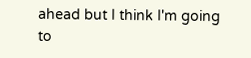ahead but I think I'm going to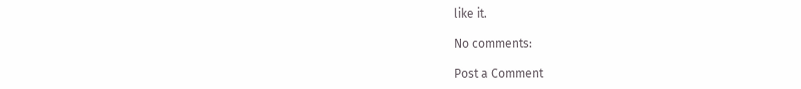like it.

No comments:

Post a Comment